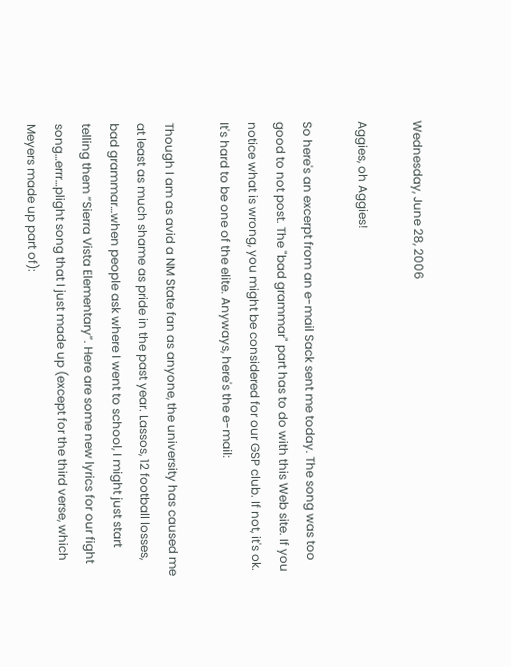Wednesday, June 28, 2006

Aggies, oh Aggies!

So here's an excerpt from an e-mail Sack sent me today. The song was too good to not post. The "bad grammar" part has to do with this Web site. If you notice what is wrong, you might be considered for our GSP club. If not, it's ok. It's hard to be one of the elite. Anyways, here's the e-mail:

Though I am as avid a NM State fan as anyone, the university has caused me at least as much shame as pride in the past year. Lassos, 12 football losses, bad grammar…when people ask where I went to school, I might just start telling them “Sierra Vista Elementary”. Here are some new lyrics for our fight song…errr…plight song that I just made up (except for the third verse, which Meyers made up part of):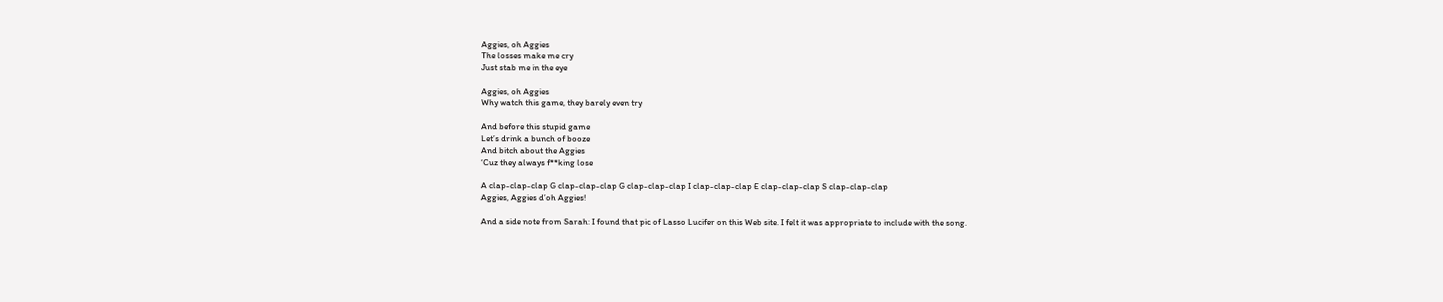Aggies, oh Aggies
The losses make me cry
Just stab me in the eye

Aggies, oh Aggies
Why watch this game, they barely even try

And before this stupid game
Let’s drink a bunch of booze
And bitch about the Aggies
‘Cuz they always f**king lose

A clap-clap-clap G clap-clap-clap G clap-clap-clap I clap-clap-clap E clap-clap-clap S clap-clap-clap
Aggies, Aggies d’oh Aggies!

And a side note from Sarah: I found that pic of Lasso Lucifer on this Web site. I felt it was appropriate to include with the song.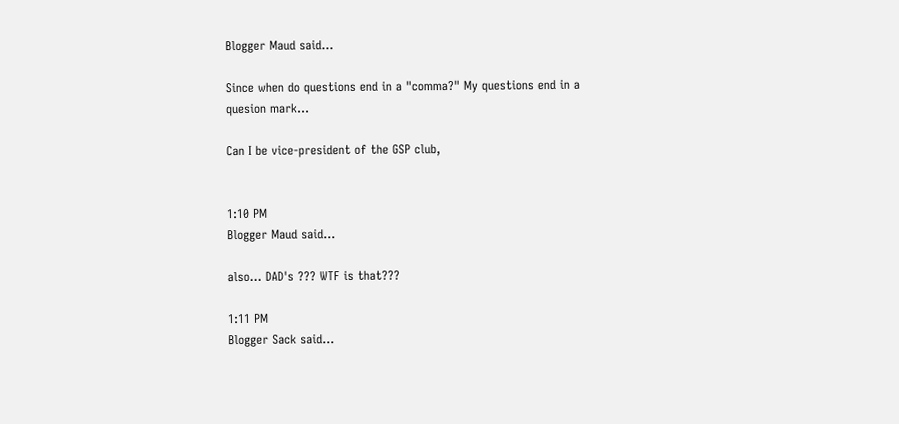Blogger Maud said...

Since when do questions end in a "comma?" My questions end in a quesion mark...

Can I be vice-president of the GSP club,


1:10 PM
Blogger Maud said...

also... DAD's ??? WTF is that???

1:11 PM
Blogger Sack said...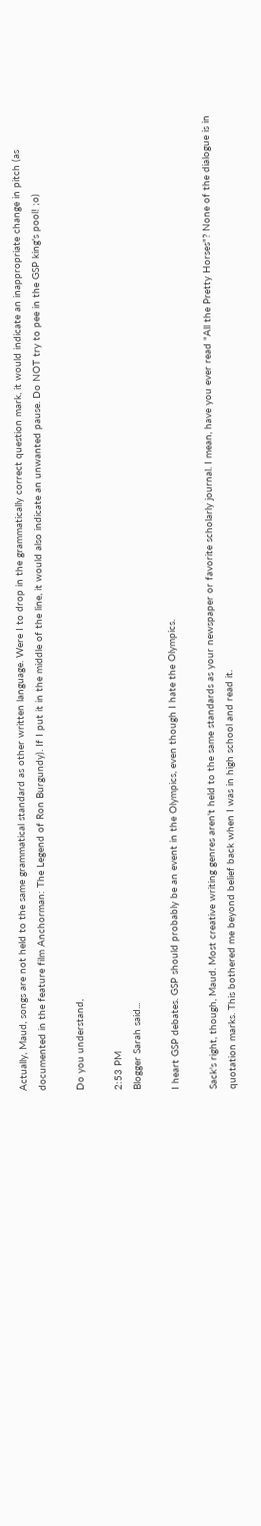Actually, Maud, songs are not held to the same grammatical standard as other written language. Were I to drop in the grammatically correct question mark, it would indicate an inappropriate change in pitch (as documented in the feature film Anchorman: The Legend of Ron Burgundy). If I put it in the middle of the line, it would also indicate an unwanted pause. Do NOT try to pee in the GSP king's pool! ;o)

Do you understand,

2:53 PM
Blogger Sarah said...

I heart GSP debates. GSP should probably be an event in the Olympics, even though I hate the Olympics.

Sack's right, though, Maud. Most creative writing genres aren't held to the same standards as your newspaper or favorite scholarly journal. I mean, have you ever read "All the Pretty Horses"? None of the dialogue is in quotation marks. This bothered me beyond belief back when I was in high school and read it.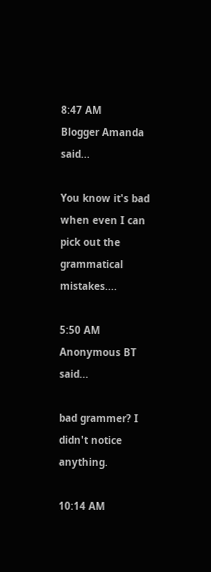8:47 AM
Blogger Amanda said...

You know it's bad when even I can pick out the grammatical mistakes....

5:50 AM
Anonymous BT said...

bad grammer? I didn't notice anything.

10:14 AM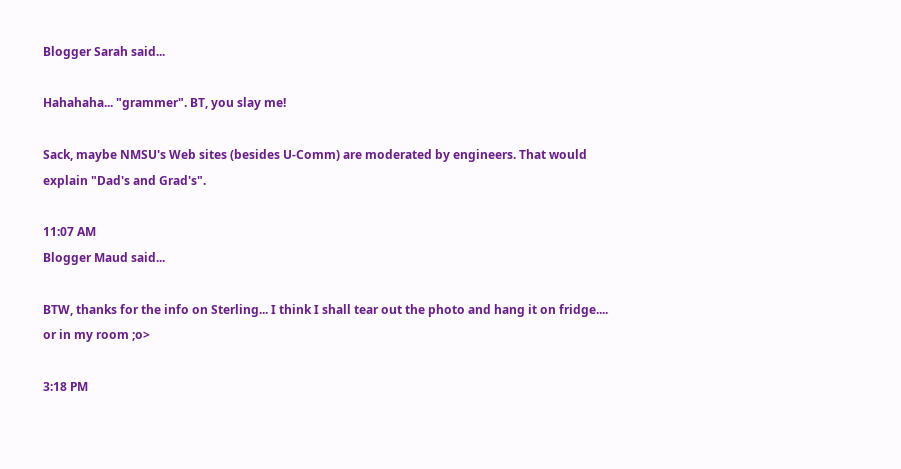Blogger Sarah said...

Hahahaha... "grammer". BT, you slay me!

Sack, maybe NMSU's Web sites (besides U-Comm) are moderated by engineers. That would explain "Dad's and Grad's".

11:07 AM
Blogger Maud said...

BTW, thanks for the info on Sterling... I think I shall tear out the photo and hang it on fridge.... or in my room ;o>

3:18 PM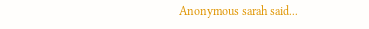Anonymous sarah said...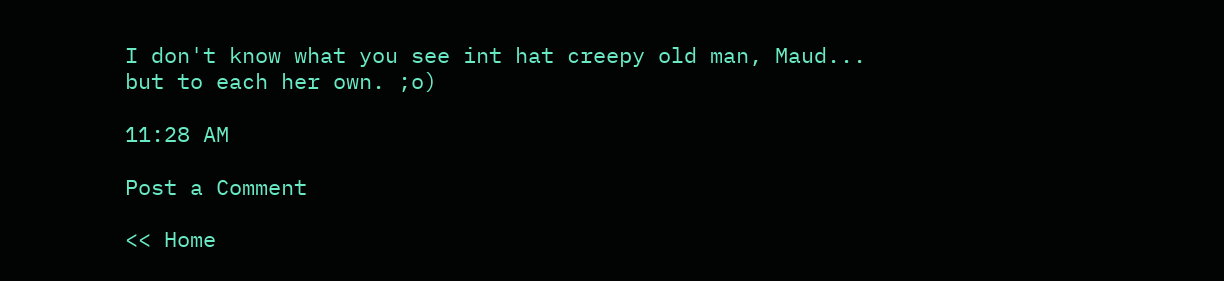I don't know what you see int hat creepy old man, Maud... but to each her own. ;o)

11:28 AM

Post a Comment

<< Home